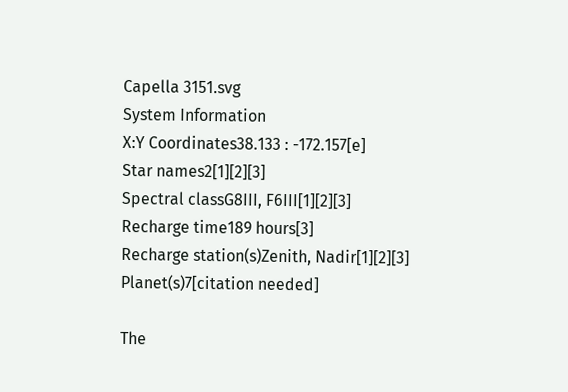Capella 3151.svg
System Information
X:Y Coordinates38.133 : -172.157[e]
Star names2[1][2][3]
Spectral classG8III, F6III[1][2][3]
Recharge time189 hours[3]
Recharge station(s)Zenith, Nadir[1][2][3]
Planet(s)7[citation needed]

The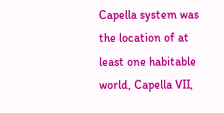Capella system was the location of at least one habitable world, Capella VII,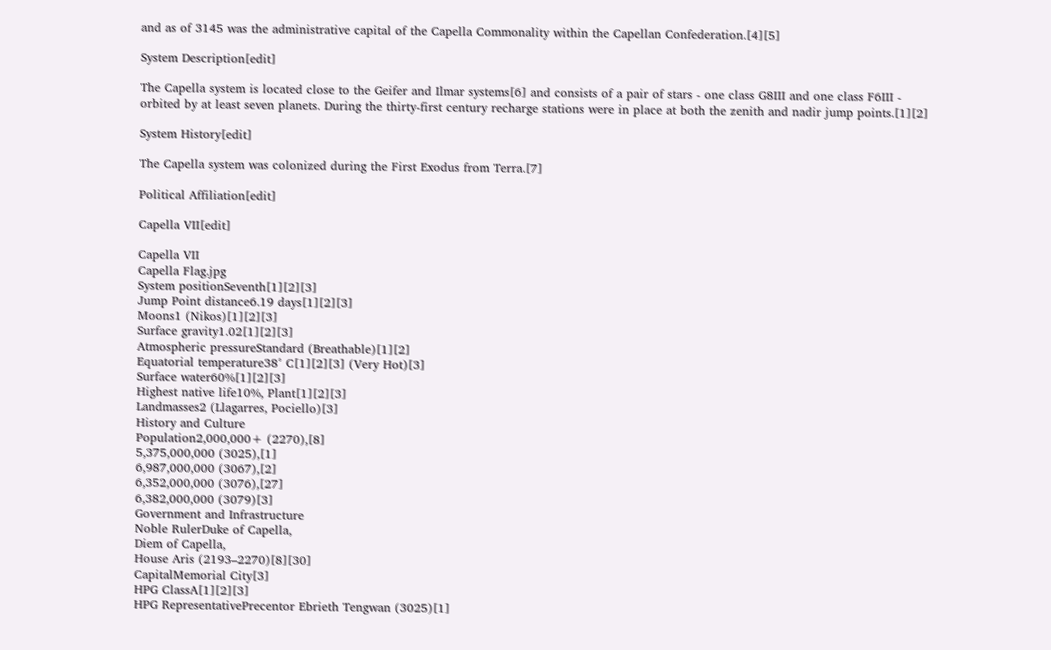and as of 3145 was the administrative capital of the Capella Commonality within the Capellan Confederation.[4][5]

System Description[edit]

The Capella system is located close to the Geifer and Ilmar systems[6] and consists of a pair of stars - one class G8III and one class F6III - orbited by at least seven planets. During the thirty-first century recharge stations were in place at both the zenith and nadir jump points.[1][2]

System History[edit]

The Capella system was colonized during the First Exodus from Terra.[7]

Political Affiliation[edit]

Capella VII[edit]

Capella VII
Capella Flag.jpg
System positionSeventh[1][2][3]
Jump Point distance6.19 days[1][2][3]
Moons1 (Nikos)[1][2][3]
Surface gravity1.02[1][2][3]
Atmospheric pressureStandard (Breathable)[1][2]
Equatorial temperature38° C[1][2][3] (Very Hot)[3]
Surface water60%[1][2][3]
Highest native life10%, Plant[1][2][3]
Landmasses2 (Llagarres, Pociello)[3]
History and Culture
Population2,000,000+ (2270),[8]
5,375,000,000 (3025),[1]
6,987,000,000 (3067),[2]
6,352,000,000 (3076),[27]
6,382,000,000 (3079)[3]
Government and Infrastructure
Noble RulerDuke of Capella,
Diem of Capella,
House Aris (2193–2270)[8][30]
CapitalMemorial City[3]
HPG ClassA[1][2][3]
HPG RepresentativePrecentor Ebrieth Tengwan (3025)[1]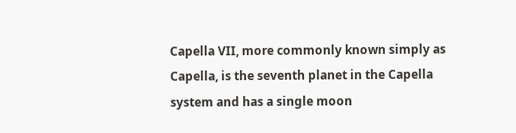Capella VII, more commonly known simply as Capella, is the seventh planet in the Capella system and has a single moon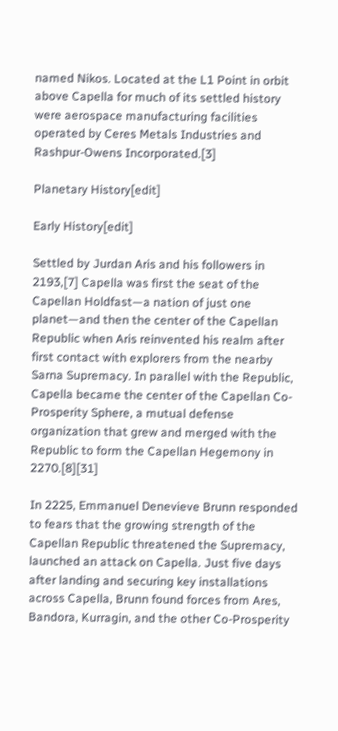named Nikos. Located at the L1 Point in orbit above Capella for much of its settled history were aerospace manufacturing facilities operated by Ceres Metals Industries and Rashpur-Owens Incorporated.[3]

Planetary History[edit]

Early History[edit]

Settled by Jurdan Aris and his followers in 2193,[7] Capella was first the seat of the Capellan Holdfast—a nation of just one planet—and then the center of the Capellan Republic when Aris reinvented his realm after first contact with explorers from the nearby Sarna Supremacy. In parallel with the Republic, Capella became the center of the Capellan Co-Prosperity Sphere, a mutual defense organization that grew and merged with the Republic to form the Capellan Hegemony in 2270.[8][31]

In 2225, Emmanuel Denevieve Brunn responded to fears that the growing strength of the Capellan Republic threatened the Supremacy, launched an attack on Capella. Just five days after landing and securing key installations across Capella, Brunn found forces from Ares, Bandora, Kurragin, and the other Co-Prosperity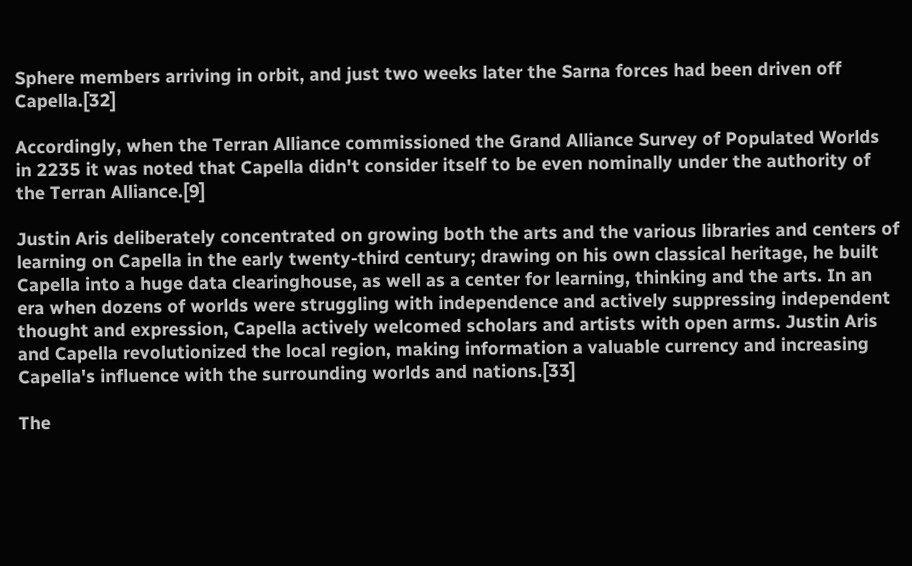Sphere members arriving in orbit, and just two weeks later the Sarna forces had been driven off Capella.[32]

Accordingly, when the Terran Alliance commissioned the Grand Alliance Survey of Populated Worlds in 2235 it was noted that Capella didn't consider itself to be even nominally under the authority of the Terran Alliance.[9]

Justin Aris deliberately concentrated on growing both the arts and the various libraries and centers of learning on Capella in the early twenty-third century; drawing on his own classical heritage, he built Capella into a huge data clearinghouse, as well as a center for learning, thinking and the arts. In an era when dozens of worlds were struggling with independence and actively suppressing independent thought and expression, Capella actively welcomed scholars and artists with open arms. Justin Aris and Capella revolutionized the local region, making information a valuable currency and increasing Capella's influence with the surrounding worlds and nations.[33]

The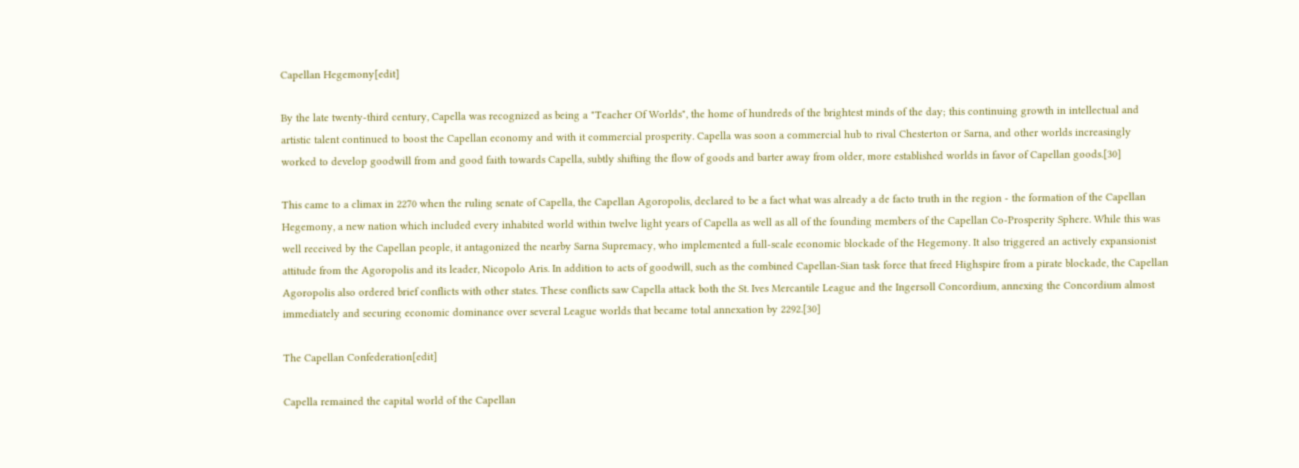Capellan Hegemony[edit]

By the late twenty-third century, Capella was recognized as being a "Teacher Of Worlds", the home of hundreds of the brightest minds of the day; this continuing growth in intellectual and artistic talent continued to boost the Capellan economy and with it commercial prosperity. Capella was soon a commercial hub to rival Chesterton or Sarna, and other worlds increasingly worked to develop goodwill from and good faith towards Capella, subtly shifting the flow of goods and barter away from older, more established worlds in favor of Capellan goods.[30]

This came to a climax in 2270 when the ruling senate of Capella, the Capellan Agoropolis, declared to be a fact what was already a de facto truth in the region - the formation of the Capellan Hegemony, a new nation which included every inhabited world within twelve light years of Capella as well as all of the founding members of the Capellan Co-Prosperity Sphere. While this was well received by the Capellan people, it antagonized the nearby Sarna Supremacy, who implemented a full-scale economic blockade of the Hegemony. It also triggered an actively expansionist attitude from the Agoropolis and its leader, Nicopolo Aris. In addition to acts of goodwill, such as the combined Capellan-Sian task force that freed Highspire from a pirate blockade, the Capellan Agoropolis also ordered brief conflicts with other states. These conflicts saw Capella attack both the St. Ives Mercantile League and the Ingersoll Concordium, annexing the Concordium almost immediately and securing economic dominance over several League worlds that became total annexation by 2292.[30]

The Capellan Confederation[edit]

Capella remained the capital world of the Capellan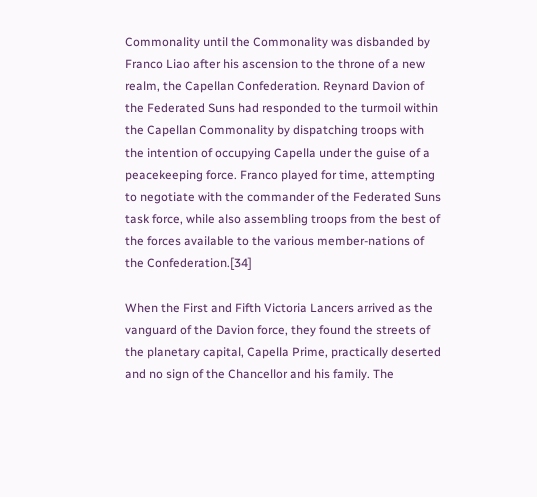Commonality until the Commonality was disbanded by Franco Liao after his ascension to the throne of a new realm, the Capellan Confederation. Reynard Davion of the Federated Suns had responded to the turmoil within the Capellan Commonality by dispatching troops with the intention of occupying Capella under the guise of a peacekeeping force. Franco played for time, attempting to negotiate with the commander of the Federated Suns task force, while also assembling troops from the best of the forces available to the various member-nations of the Confederation.[34]

When the First and Fifth Victoria Lancers arrived as the vanguard of the Davion force, they found the streets of the planetary capital, Capella Prime, practically deserted and no sign of the Chancellor and his family. The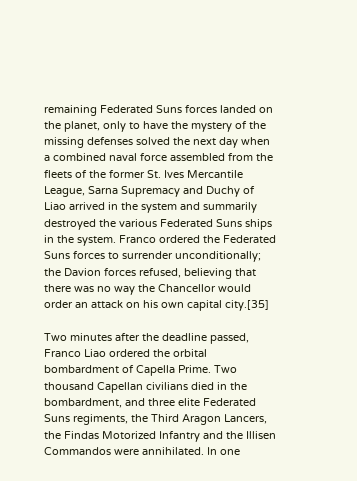remaining Federated Suns forces landed on the planet, only to have the mystery of the missing defenses solved the next day when a combined naval force assembled from the fleets of the former St. Ives Mercantile League, Sarna Supremacy and Duchy of Liao arrived in the system and summarily destroyed the various Federated Suns ships in the system. Franco ordered the Federated Suns forces to surrender unconditionally; the Davion forces refused, believing that there was no way the Chancellor would order an attack on his own capital city.[35]

Two minutes after the deadline passed, Franco Liao ordered the orbital bombardment of Capella Prime. Two thousand Capellan civilians died in the bombardment, and three elite Federated Suns regiments, the Third Aragon Lancers, the Findas Motorized Infantry and the Illisen Commandos were annihilated. In one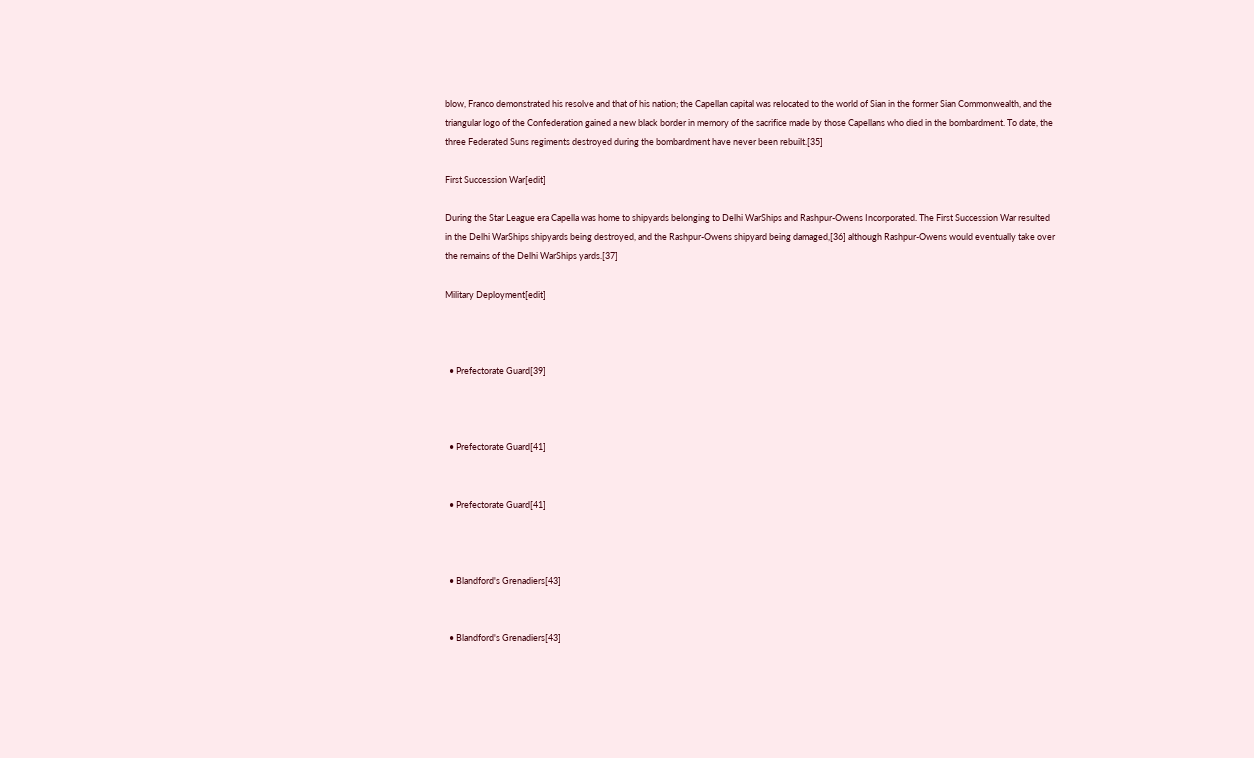blow, Franco demonstrated his resolve and that of his nation; the Capellan capital was relocated to the world of Sian in the former Sian Commonwealth, and the triangular logo of the Confederation gained a new black border in memory of the sacrifice made by those Capellans who died in the bombardment. To date, the three Federated Suns regiments destroyed during the bombardment have never been rebuilt.[35]

First Succession War[edit]

During the Star League era Capella was home to shipyards belonging to Delhi WarShips and Rashpur-Owens Incorporated. The First Succession War resulted in the Delhi WarShips shipyards being destroyed, and the Rashpur-Owens shipyard being damaged,[36] although Rashpur-Owens would eventually take over the remains of the Delhi WarShips yards.[37]

Military Deployment[edit]



  • Prefectorate Guard[39]



  • Prefectorate Guard[41]


  • Prefectorate Guard[41]



  • Blandford's Grenadiers[43]


  • Blandford's Grenadiers[43]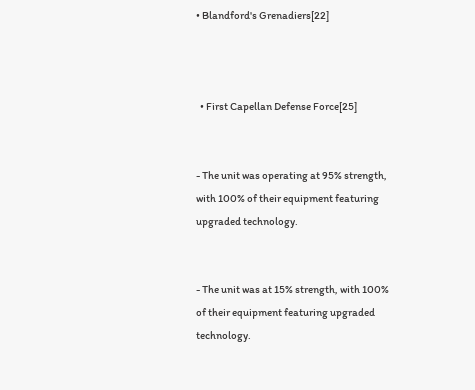• Blandford's Grenadiers[22]



  • First Capellan Defense Force[25]


- The unit was operating at 95% strength, with 100% of their equipment featuring upgraded technology.


- The unit was at 15% strength, with 100% of their equipment featuring upgraded technology.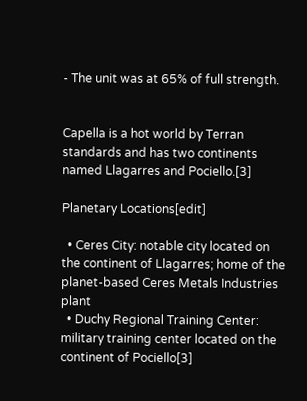- The unit was at 65% of full strength.


Capella is a hot world by Terran standards and has two continents named Llagarres and Pociello.[3]

Planetary Locations[edit]

  • Ceres City: notable city located on the continent of Llagarres; home of the planet-based Ceres Metals Industries plant
  • Duchy Regional Training Center: military training center located on the continent of Pociello[3]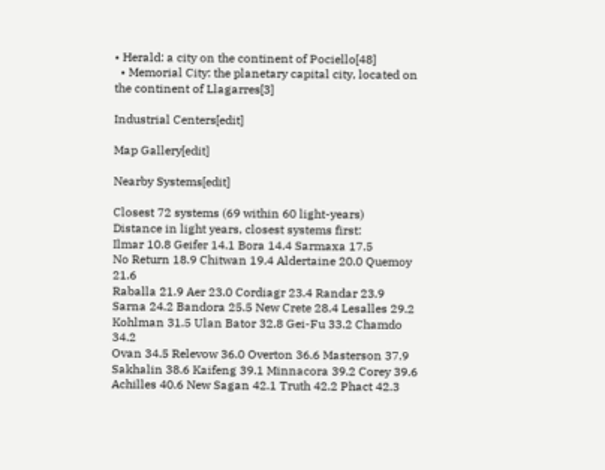• Herald: a city on the continent of Pociello[48]
  • Memorial City: the planetary capital city, located on the continent of Llagarres[3]

Industrial Centers[edit]

Map Gallery[edit]

Nearby Systems[edit]

Closest 72 systems (69 within 60 light-years)
Distance in light years, closest systems first:
Ilmar 10.8 Geifer 14.1 Bora 14.4 Sarmaxa 17.5
No Return 18.9 Chitwan 19.4 Aldertaine 20.0 Quemoy 21.6
Raballa 21.9 Aer 23.0 Cordiagr 23.4 Randar 23.9
Sarna 24.2 Bandora 25.5 New Crete 28.4 Lesalles 29.2
Kohlman 31.5 Ulan Bator 32.8 Gei-Fu 33.2 Chamdo 34.2
Ovan 34.5 Relevow 36.0 Overton 36.6 Masterson 37.9
Sakhalin 38.6 Kaifeng 39.1 Minnacora 39.2 Corey 39.6
Achilles 40.6 New Sagan 42.1 Truth 42.2 Phact 42.3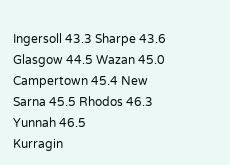Ingersoll 43.3 Sharpe 43.6 Glasgow 44.5 Wazan 45.0
Campertown 45.4 New Sarna 45.5 Rhodos 46.3 Yunnah 46.5
Kurragin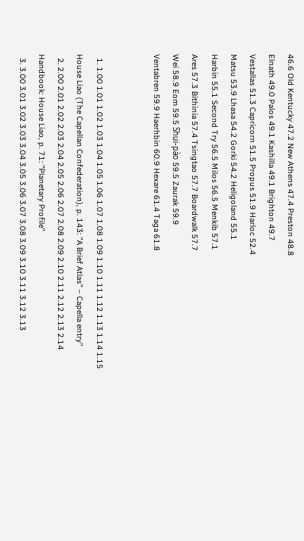46.6 Old Kentucky 47.2 New Athens 47.4 Preston 48.8
Elnath 49.0 Palos 49.1 Kashilla 49.1 Brighton 49.7
Vestallas 51.3 Capricorn 51.5 Propus 51.9 Harloc 52.4
Matsu 53.9 Lhasa 54.2 Gorki 54.2 Heligoland 55.1
Harbin 55.1 Second Try 56.5 Milos 56.5 Menkib 57.1
Ares 57.3 Bithinia 57.4 Tsingtao 57.7 Boardwalk 57.7
Wei 58.9 Eom 59.5 Shui-pào 59.5 Zaurak 59.9
Ventabren 59.9 Haerhbin 60.9 Hexare 61.4 Taga 61.8


  1. 1.00 1.01 1.02 1.03 1.04 1.05 1.06 1.07 1.08 1.09 1.10 1.11 1.12 1.13 1.14 1.15 House Liao (The Capellan Confederation), p. 143: "A Brief Atlas" – Capella entry"
  2. 2.00 2.01 2.02 2.03 2.04 2.05 2.06 2.07 2.08 2.09 2.10 2.11 2.12 2.13 2.14 Handbook: House Liao, p. 71: "Planetary Profile"
  3. 3.00 3.01 3.02 3.03 3.04 3.05 3.06 3.07 3.08 3.09 3.10 3.11 3.12 3.13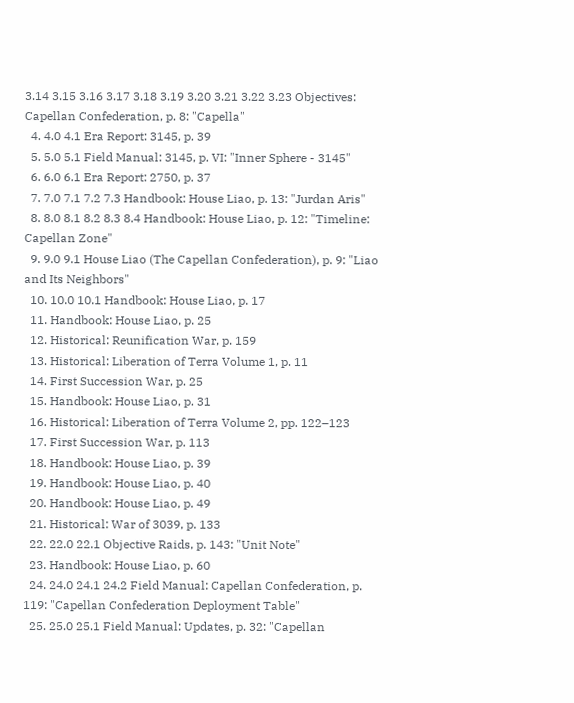3.14 3.15 3.16 3.17 3.18 3.19 3.20 3.21 3.22 3.23 Objectives: Capellan Confederation, p. 8: "Capella"
  4. 4.0 4.1 Era Report: 3145, p. 39
  5. 5.0 5.1 Field Manual: 3145, p. VI: "Inner Sphere - 3145"
  6. 6.0 6.1 Era Report: 2750, p. 37
  7. 7.0 7.1 7.2 7.3 Handbook: House Liao, p. 13: "Jurdan Aris"
  8. 8.0 8.1 8.2 8.3 8.4 Handbook: House Liao, p. 12: "Timeline: Capellan Zone"
  9. 9.0 9.1 House Liao (The Capellan Confederation), p. 9: "Liao and Its Neighbors"
  10. 10.0 10.1 Handbook: House Liao, p. 17
  11. Handbook: House Liao, p. 25
  12. Historical: Reunification War, p. 159
  13. Historical: Liberation of Terra Volume 1, p. 11
  14. First Succession War, p. 25
  15. Handbook: House Liao, p. 31
  16. Historical: Liberation of Terra Volume 2, pp. 122–123
  17. First Succession War, p. 113
  18. Handbook: House Liao, p. 39
  19. Handbook: House Liao, p. 40
  20. Handbook: House Liao, p. 49
  21. Historical: War of 3039, p. 133
  22. 22.0 22.1 Objective Raids, p. 143: "Unit Note"
  23. Handbook: House Liao, p. 60
  24. 24.0 24.1 24.2 Field Manual: Capellan Confederation, p. 119: "Capellan Confederation Deployment Table"
  25. 25.0 25.1 Field Manual: Updates, p. 32: "Capellan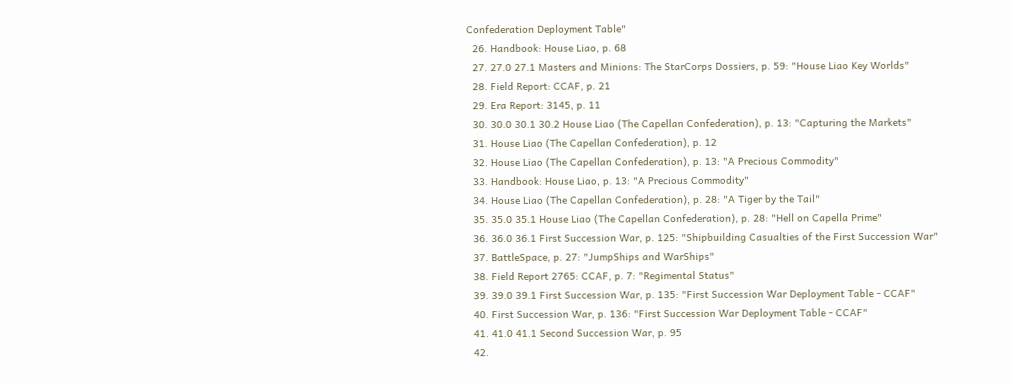Confederation Deployment Table"
  26. Handbook: House Liao, p. 68
  27. 27.0 27.1 Masters and Minions: The StarCorps Dossiers, p. 59: "House Liao Key Worlds"
  28. Field Report: CCAF, p. 21
  29. Era Report: 3145, p. 11
  30. 30.0 30.1 30.2 House Liao (The Capellan Confederation), p. 13: "Capturing the Markets"
  31. House Liao (The Capellan Confederation), p. 12
  32. House Liao (The Capellan Confederation), p. 13: "A Precious Commodity"
  33. Handbook: House Liao, p. 13: "A Precious Commodity"
  34. House Liao (The Capellan Confederation), p. 28: "A Tiger by the Tail"
  35. 35.0 35.1 House Liao (The Capellan Confederation), p. 28: "Hell on Capella Prime"
  36. 36.0 36.1 First Succession War, p. 125: "Shipbuilding Casualties of the First Succession War"
  37. BattleSpace, p. 27: "JumpShips and WarShips"
  38. Field Report 2765: CCAF, p. 7: "Regimental Status"
  39. 39.0 39.1 First Succession War, p. 135: "First Succession War Deployment Table - CCAF"
  40. First Succession War, p. 136: "First Succession War Deployment Table - CCAF"
  41. 41.0 41.1 Second Succession War, p. 95
  42.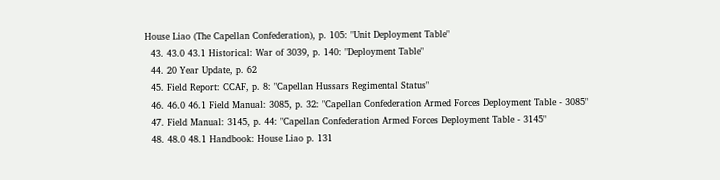House Liao (The Capellan Confederation), p. 105: "Unit Deployment Table"
  43. 43.0 43.1 Historical: War of 3039, p. 140: "Deployment Table"
  44. 20 Year Update, p. 62
  45. Field Report: CCAF, p. 8: "Capellan Hussars Regimental Status"
  46. 46.0 46.1 Field Manual: 3085, p. 32: "Capellan Confederation Armed Forces Deployment Table - 3085"
  47. Field Manual: 3145, p. 44: "Capellan Confederation Armed Forces Deployment Table - 3145"
  48. 48.0 48.1 Handbook: House Liao p. 131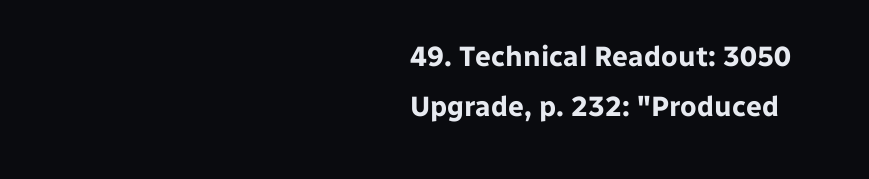49. Technical Readout: 3050 Upgrade, p. 232: "Produced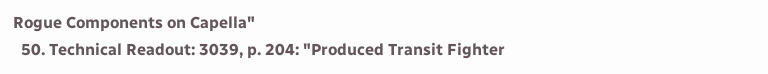Rogue Components on Capella"
  50. Technical Readout: 3039, p. 204: "Produced Transit Fighter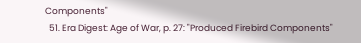Components"
  51. Era Digest: Age of War, p. 27: "Produced Firebird Components"